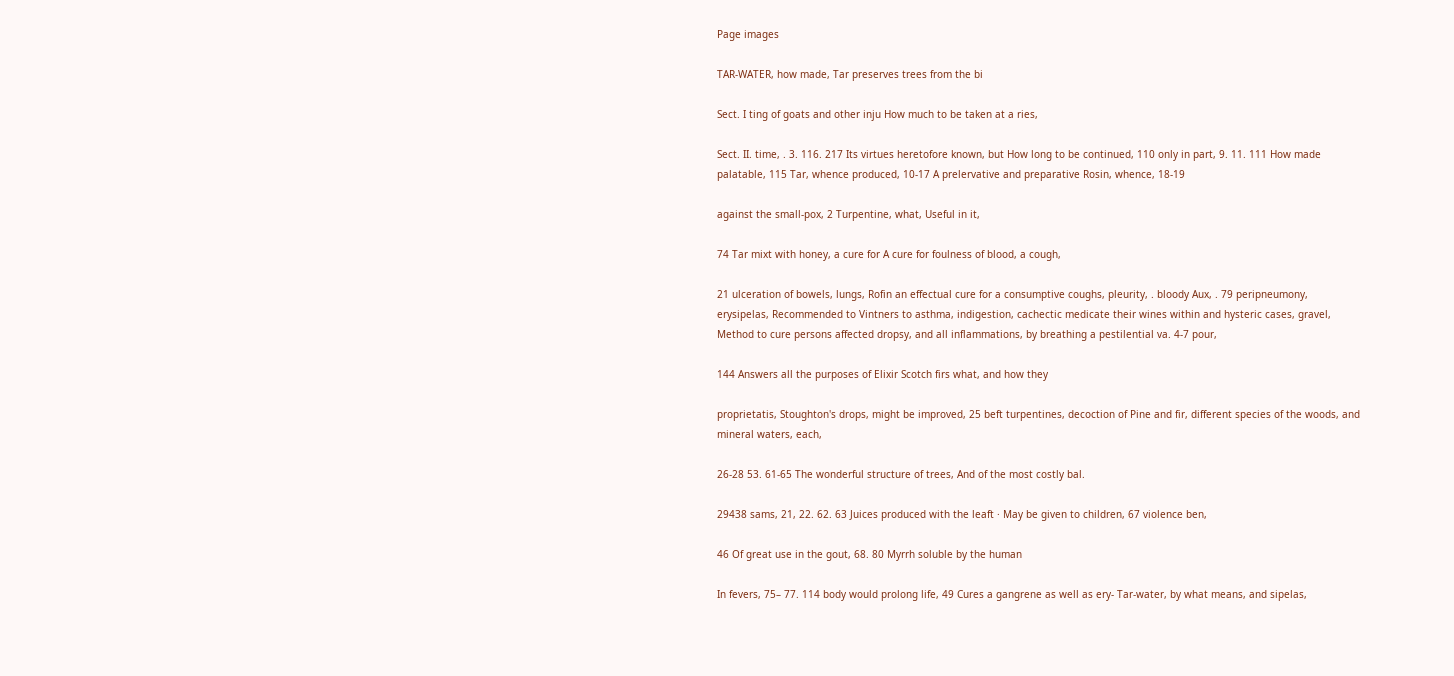Page images

TAR-WATER, how made, Tar preserves trees from the bi

Sect. I ting of goats and other inju How much to be taken at a ries,

Sect. II. time, . 3. 116. 217 Its virtues heretofore known, but How long to be continued, 110 only in part, 9. 11. 111 How made palatable, 115 Tar, whence produced, 10-17 A prelervative and preparative Rosin, whence, 18-19

against the small-pox, 2 Turpentine, what, Useful in it,

74 Tar mixt with honey, a cure for A cure for foulness of blood, a cough,

21 ulceration of bowels, lungs, Rofin an effectual cure for a consumptive coughs, pleurity, . bloody Aux, . 79 peripneumony, erysipelas, Recommended to Vintners to asthma, indigestion, cachectic medicate their wines within and hysteric cases, gravel, Method to cure persons affected dropsy, and all inflammations, by breathing a pestilential va. 4-7 pour,

144 Answers all the purposes of Elixir Scotch firs what, and how they

proprietatis, Stoughton's drops, might be improved, 25 beft turpentines, decoction of Pine and fir, different species of the woods, and mineral waters, each,

26-28 53. 61-65 The wonderful structure of trees, And of the most costly bal.

29438 sams, 21, 22. 62. 63 Juices produced with the leaft · May be given to children, 67 violence ben,

46 Of great use in the gout, 68. 80 Myrrh soluble by the human

In fevers, 75– 77. 114 body would prolong life, 49 Cures a gangrene as well as ery- Tar-water, by what means, and sipelas,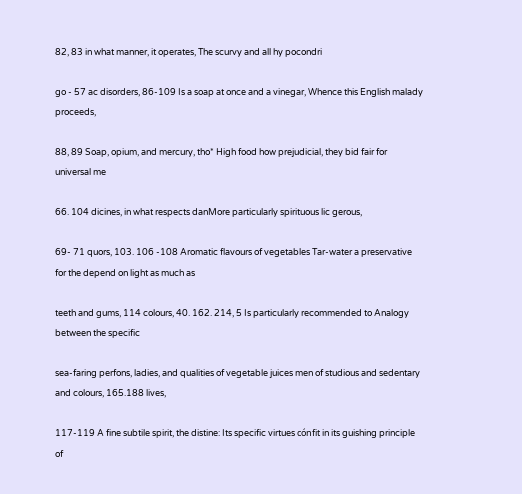82, 83 in what manner, it operates, The scurvy and all hy pocondri

go - 57 ac disorders, 86-109 Is a soap at once and a vinegar, Whence this English malady proceeds,

88, 89 Soap, opium, and mercury, tho* High food how prejudicial, they bid fair for universal me

66. 104 dicines, in what respects danMore particularly spirituous lic gerous,

69- 71 quors, 103. 106 -108 Aromatic flavours of vegetables Tar-water a preservative for the depend on light as much as

teeth and gums, 114 colours, 40. 162. 214, 5 Is particularly recommended to Analogy between the specific

sea-faring perfons, ladies, and qualities of vegetable juices men of studious and sedentary and colours, 165.188 lives,

117-119 A fine subtile spirit, the distine: Its specific virtues cónfit in its guishing principle of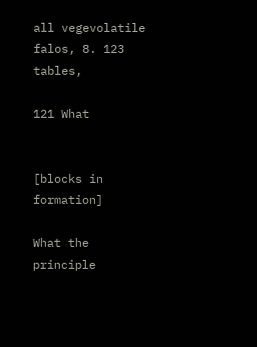all vegevolatile falos, 8. 123 tables,

121 What


[blocks in formation]

What the principle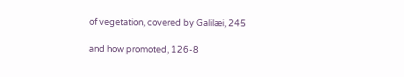of vegetation, covered by Galilæi, 245

and how promoted, 126-8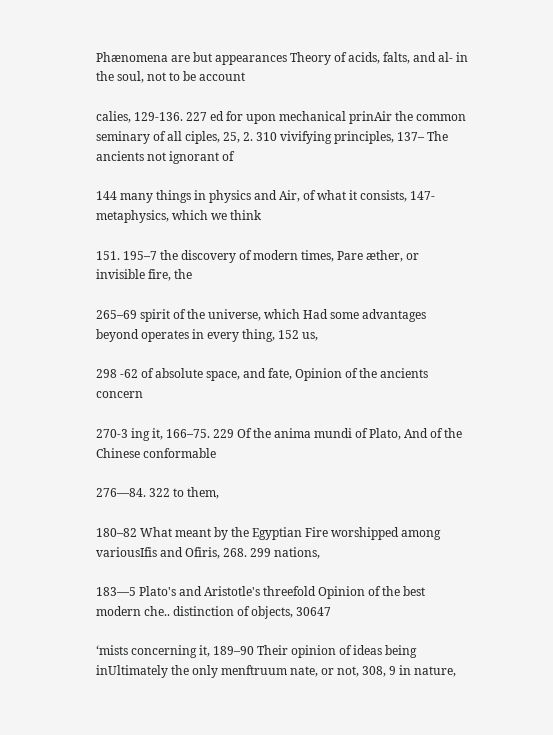Phænomena are but appearances Theory of acids, falts, and al- in the soul, not to be account

calies, 129-136. 227 ed for upon mechanical prinAir the common seminary of all ciples, 25, 2. 310 vivifying principles, 137– The ancients not ignorant of

144 many things in physics and Air, of what it consists, 147- metaphysics, which we think

151. 195–7 the discovery of modern times, Pare æther, or invisible fire, the

265–69 spirit of the universe, which Had some advantages beyond operates in every thing, 152 us,

298 -62 of absolute space, and fate, Opinion of the ancients concern

270-3 ing it, 166–75. 229 Of the anima mundi of Plato, And of the Chinese conformable

276—84. 322 to them,

180–82 What meant by the Egyptian Fire worshipped among variousIfis and Ofiris, 268. 299 nations,

183—5 Plato's and Aristotle's threefold Opinion of the best modern che.. distinction of objects, 30647

‘mists concerning it, 189–90 Their opinion of ideas being inUltimately the only menftruum nate, or not, 308, 9 in nature,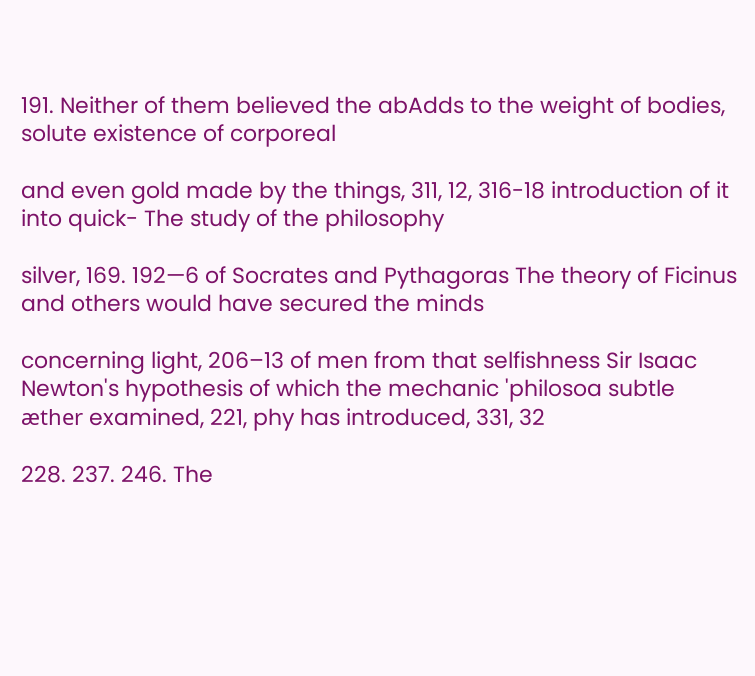191. Neither of them believed the abAdds to the weight of bodies, solute existence of corporeal

and even gold made by the things, 311, 12, 316-18 introduction of it into quick- The study of the philosophy

silver, 169. 192—6 of Socrates and Pythagoras The theory of Ficinus and others would have secured the minds

concerning light, 206–13 of men from that selfishness Sir Isaac Newton's hypothesis of which the mechanic 'philosoa subtle æther examined, 221, phy has introduced, 331, 32

228. 237. 246. The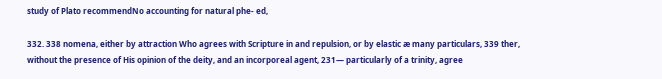study of Plato recommendNo accounting for natural phe- ed,

332. 338 nomena, either by attraction Who agrees with Scripture in and repulsion, or by elastic æ many particulars, 339 ther, without the presence of His opinion of the deity, and an incorporeal agent, 231— particularly of a trinity, agree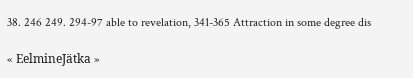38. 246 249. 294-97 able to revelation, 341-365 Attraction in some degree dis

« EelmineJätka »